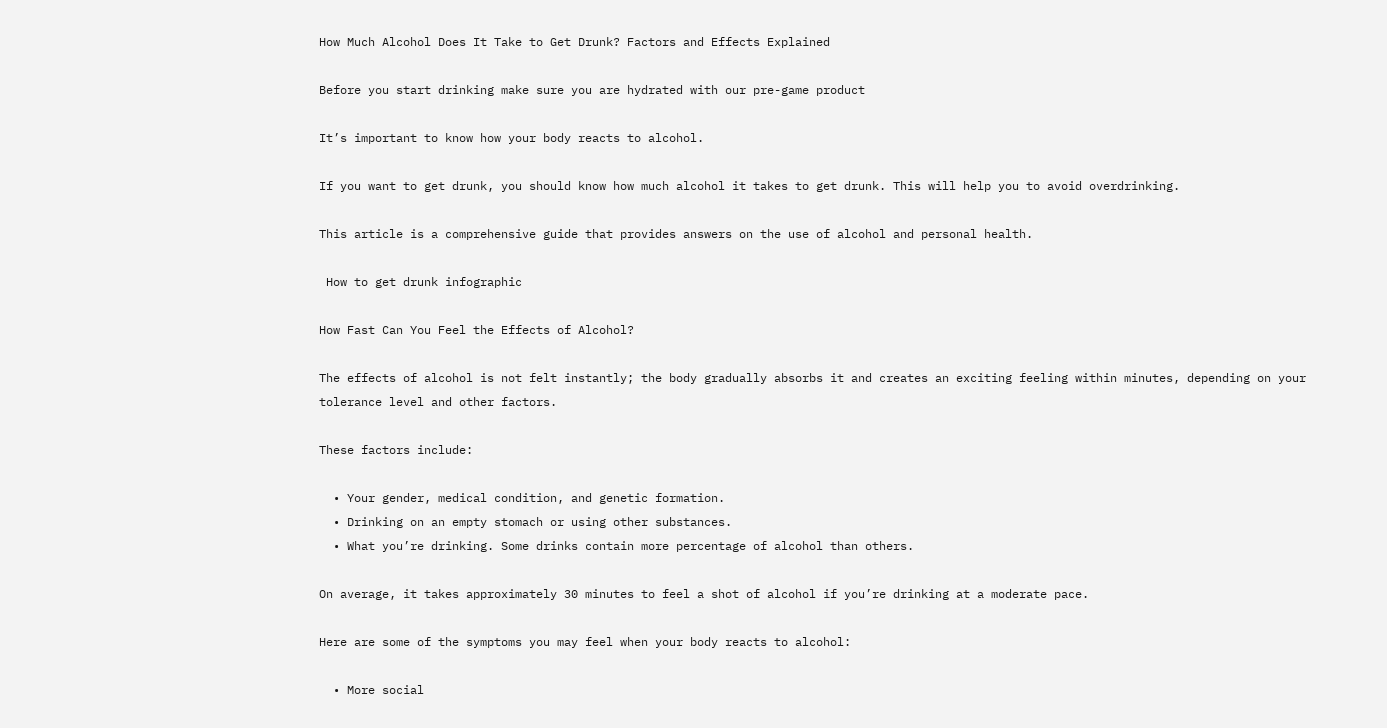How Much Alcohol Does It Take to Get Drunk? Factors and Effects Explained

Before you start drinking make sure you are hydrated with our pre-game product

It’s important to know how your body reacts to alcohol.

If you want to get drunk, you should know how much alcohol it takes to get drunk. This will help you to avoid overdrinking.

This article is a comprehensive guide that provides answers on the use of alcohol and personal health.

 How to get drunk infographic

How Fast Can You Feel the Effects of Alcohol?

The effects of alcohol is not felt instantly; the body gradually absorbs it and creates an exciting feeling within minutes, depending on your tolerance level and other factors.

These factors include:

  • Your gender, medical condition, and genetic formation.
  • Drinking on an empty stomach or using other substances.
  • What you’re drinking. Some drinks contain more percentage of alcohol than others.

On average, it takes approximately 30 minutes to feel a shot of alcohol if you’re drinking at a moderate pace.

Here are some of the symptoms you may feel when your body reacts to alcohol:

  • More social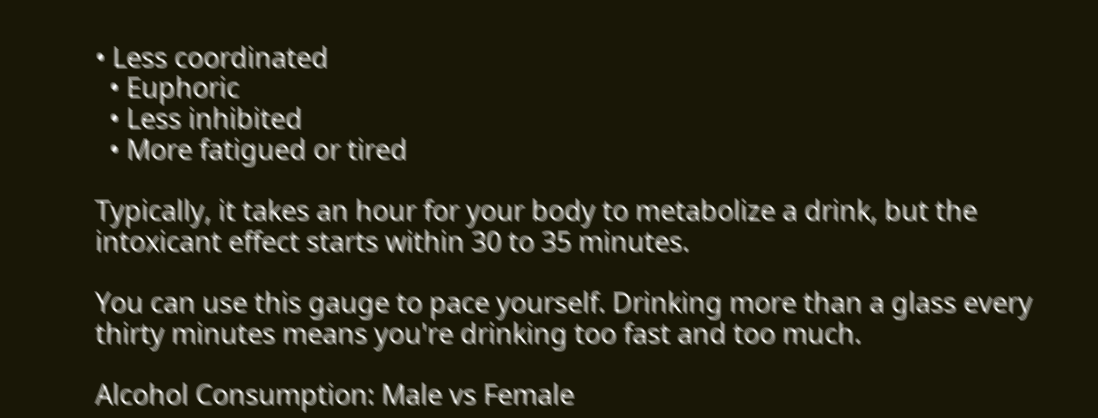• Less coordinated
  • Euphoric
  • Less inhibited
  • More fatigued or tired

Typically, it takes an hour for your body to metabolize a drink, but the intoxicant effect starts within 30 to 35 minutes.

You can use this gauge to pace yourself. Drinking more than a glass every thirty minutes means you're drinking too fast and too much.

Alcohol Consumption: Male vs Female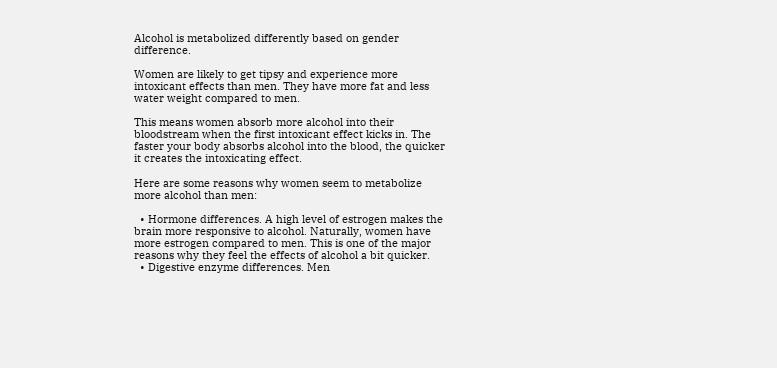Alcohol is metabolized differently based on gender difference.

Women are likely to get tipsy and experience more intoxicant effects than men. They have more fat and less water weight compared to men.

This means women absorb more alcohol into their bloodstream when the first intoxicant effect kicks in. The faster your body absorbs alcohol into the blood, the quicker it creates the intoxicating effect.

Here are some reasons why women seem to metabolize more alcohol than men:

  • Hormone differences. A high level of estrogen makes the brain more responsive to alcohol. Naturally, women have more estrogen compared to men. This is one of the major reasons why they feel the effects of alcohol a bit quicker.
  • Digestive enzyme differences. Men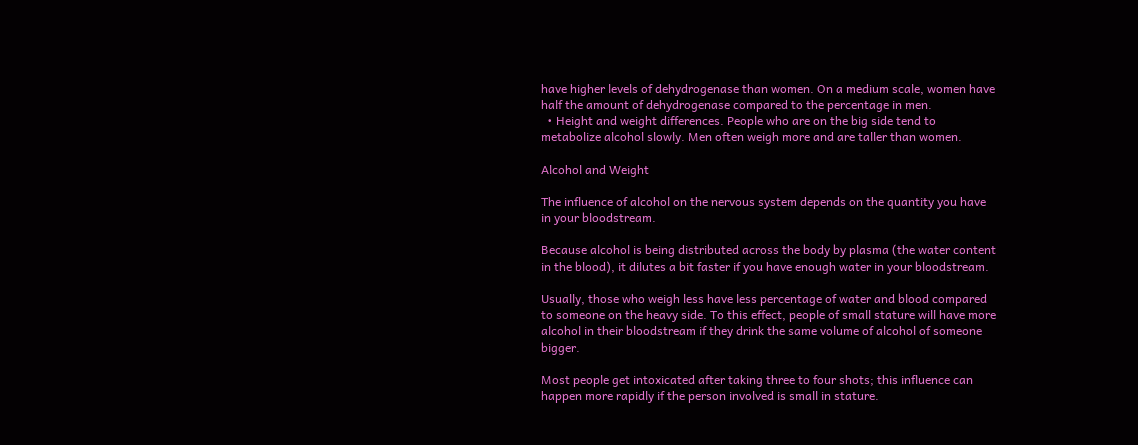have higher levels of dehydrogenase than women. On a medium scale, women have half the amount of dehydrogenase compared to the percentage in men.
  • Height and weight differences. People who are on the big side tend to metabolize alcohol slowly. Men often weigh more and are taller than women.

Alcohol and Weight

The influence of alcohol on the nervous system depends on the quantity you have in your bloodstream.

Because alcohol is being distributed across the body by plasma (the water content in the blood), it dilutes a bit faster if you have enough water in your bloodstream.

Usually, those who weigh less have less percentage of water and blood compared to someone on the heavy side. To this effect, people of small stature will have more alcohol in their bloodstream if they drink the same volume of alcohol of someone bigger.

Most people get intoxicated after taking three to four shots; this influence can happen more rapidly if the person involved is small in stature.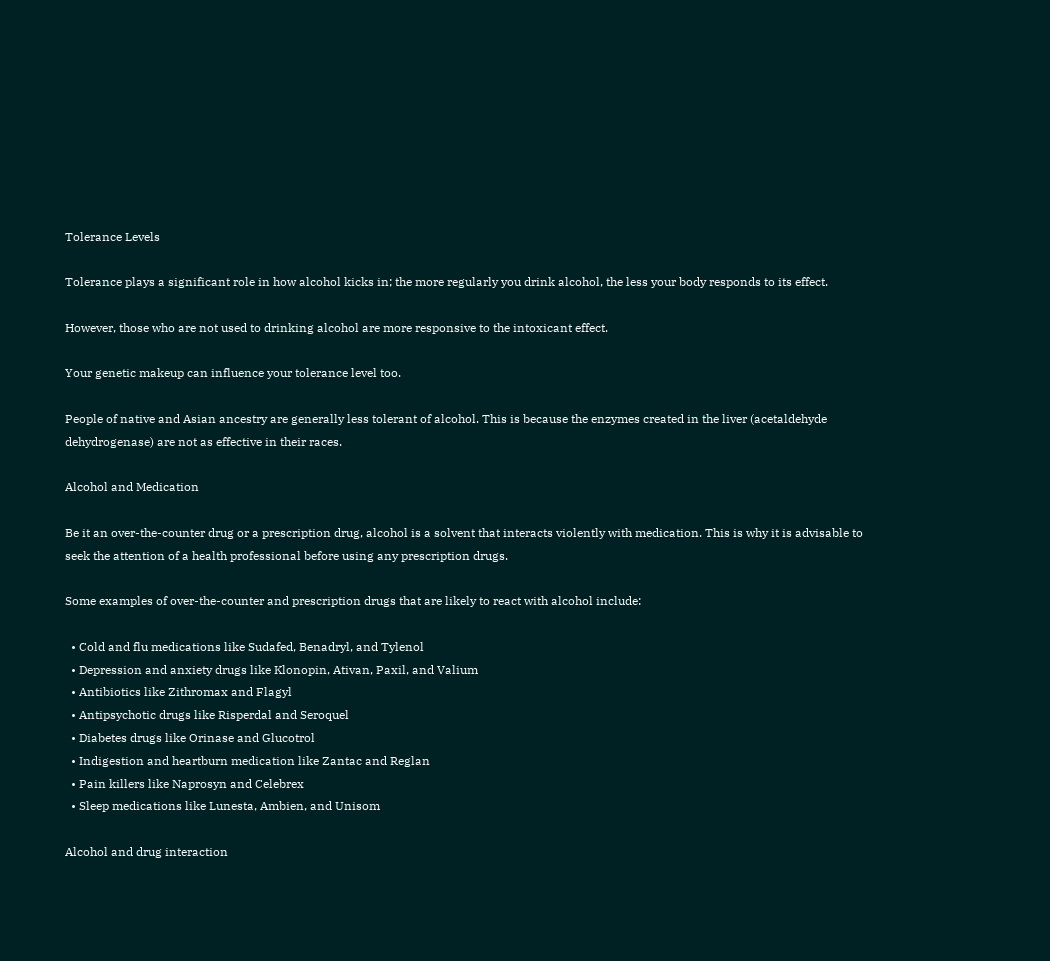Tolerance Levels

Tolerance plays a significant role in how alcohol kicks in; the more regularly you drink alcohol, the less your body responds to its effect.

However, those who are not used to drinking alcohol are more responsive to the intoxicant effect.

Your genetic makeup can influence your tolerance level too.

People of native and Asian ancestry are generally less tolerant of alcohol. This is because the enzymes created in the liver (acetaldehyde dehydrogenase) are not as effective in their races.

Alcohol and Medication

Be it an over-the-counter drug or a prescription drug, alcohol is a solvent that interacts violently with medication. This is why it is advisable to seek the attention of a health professional before using any prescription drugs.

Some examples of over-the-counter and prescription drugs that are likely to react with alcohol include:

  • Cold and flu medications like Sudafed, Benadryl, and Tylenol
  • Depression and anxiety drugs like Klonopin, Ativan, Paxil, and Valium
  • Antibiotics like Zithromax and Flagyl
  • Antipsychotic drugs like Risperdal and Seroquel
  • Diabetes drugs like Orinase and Glucotrol
  • Indigestion and heartburn medication like Zantac and Reglan
  • Pain killers like Naprosyn and Celebrex
  • Sleep medications like Lunesta, Ambien, and Unisom

Alcohol and drug interaction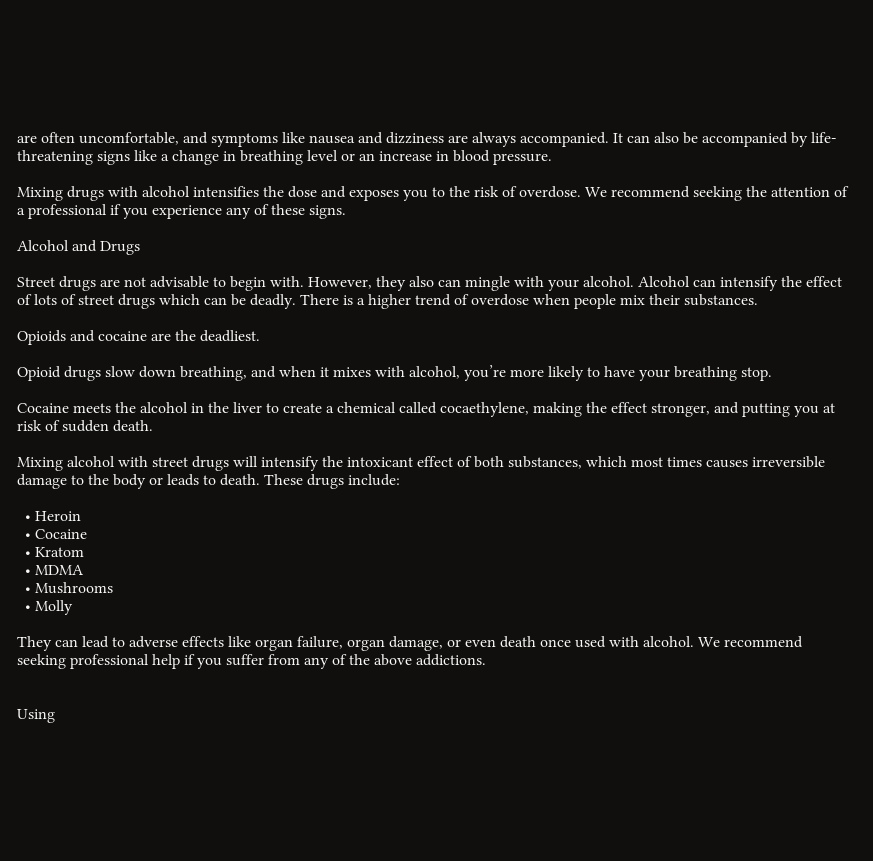are often uncomfortable, and symptoms like nausea and dizziness are always accompanied. It can also be accompanied by life-threatening signs like a change in breathing level or an increase in blood pressure.

Mixing drugs with alcohol intensifies the dose and exposes you to the risk of overdose. We recommend seeking the attention of a professional if you experience any of these signs.

Alcohol and Drugs

Street drugs are not advisable to begin with. However, they also can mingle with your alcohol. Alcohol can intensify the effect of lots of street drugs which can be deadly. There is a higher trend of overdose when people mix their substances.

Opioids and cocaine are the deadliest.

Opioid drugs slow down breathing, and when it mixes with alcohol, you’re more likely to have your breathing stop.

Cocaine meets the alcohol in the liver to create a chemical called cocaethylene, making the effect stronger, and putting you at risk of sudden death.

Mixing alcohol with street drugs will intensify the intoxicant effect of both substances, which most times causes irreversible damage to the body or leads to death. These drugs include:

  • Heroin
  • Cocaine
  • Kratom
  • MDMA
  • Mushrooms
  • Molly

They can lead to adverse effects like organ failure, organ damage, or even death once used with alcohol. We recommend seeking professional help if you suffer from any of the above addictions.


Using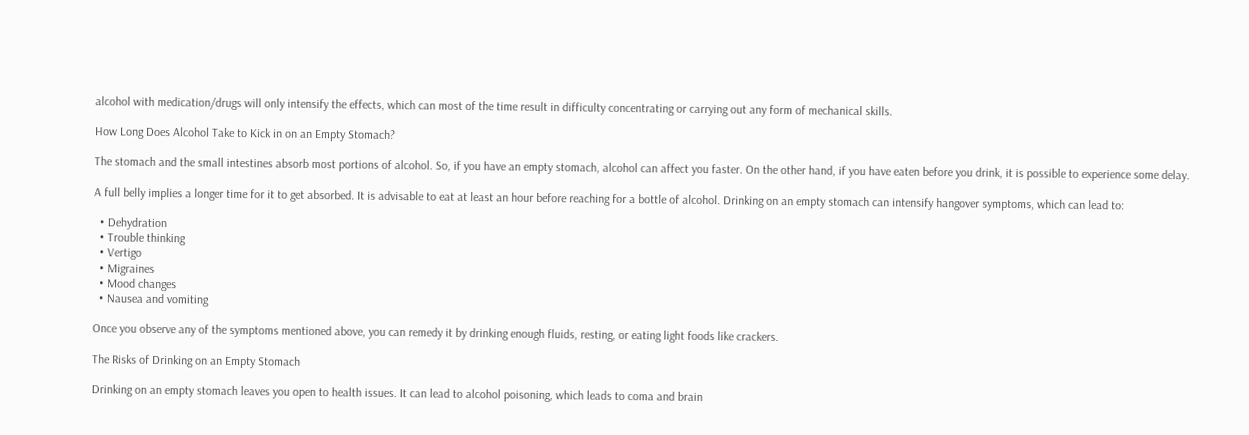alcohol with medication/drugs will only intensify the effects, which can most of the time result in difficulty concentrating or carrying out any form of mechanical skills.

How Long Does Alcohol Take to Kick in on an Empty Stomach?

The stomach and the small intestines absorb most portions of alcohol. So, if you have an empty stomach, alcohol can affect you faster. On the other hand, if you have eaten before you drink, it is possible to experience some delay.

A full belly implies a longer time for it to get absorbed. It is advisable to eat at least an hour before reaching for a bottle of alcohol. Drinking on an empty stomach can intensify hangover symptoms, which can lead to:

  • Dehydration
  • Trouble thinking
  • Vertigo
  • Migraines
  • Mood changes
  • Nausea and vomiting

Once you observe any of the symptoms mentioned above, you can remedy it by drinking enough fluids, resting, or eating light foods like crackers.

The Risks of Drinking on an Empty Stomach

Drinking on an empty stomach leaves you open to health issues. It can lead to alcohol poisoning, which leads to coma and brain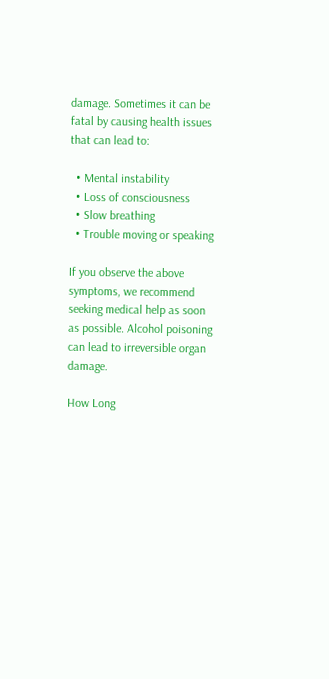damage. Sometimes it can be fatal by causing health issues that can lead to:

  • Mental instability
  • Loss of consciousness
  • Slow breathing
  • Trouble moving or speaking

If you observe the above symptoms, we recommend seeking medical help as soon as possible. Alcohol poisoning can lead to irreversible organ damage.

How Long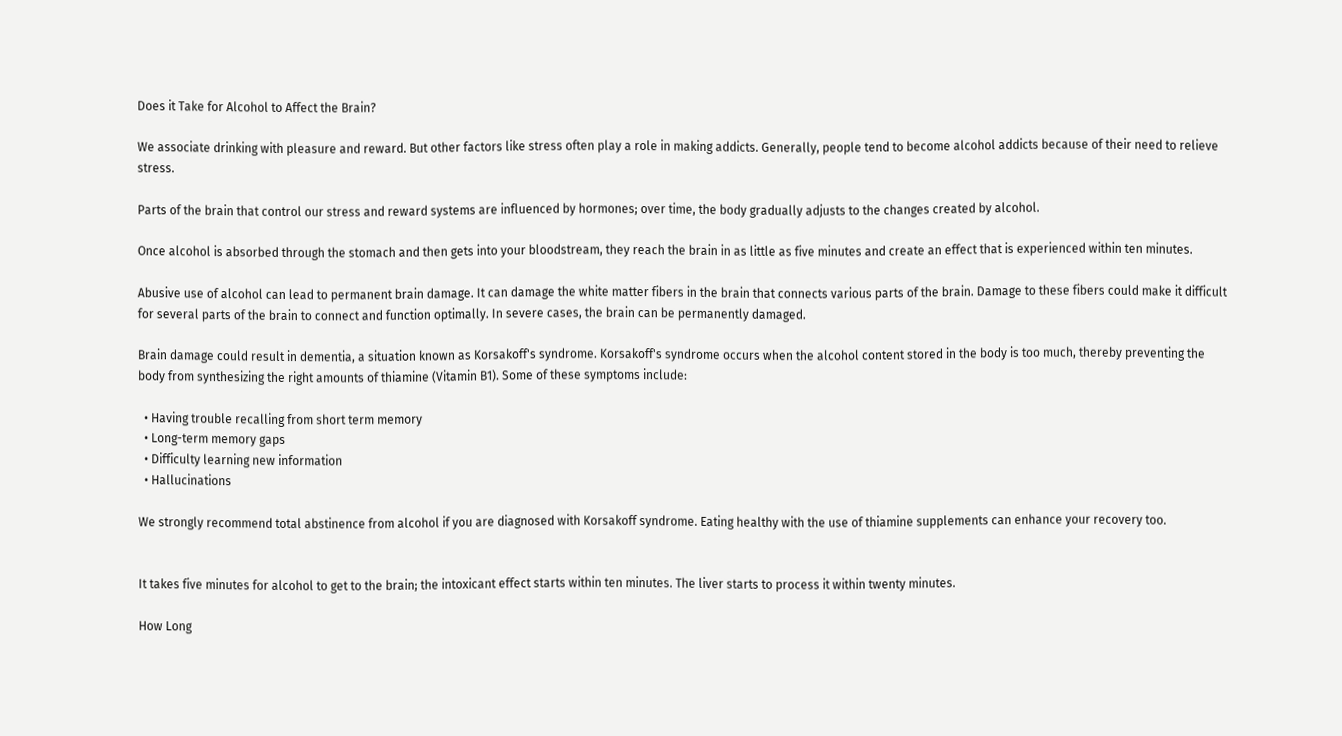Does it Take for Alcohol to Affect the Brain?

We associate drinking with pleasure and reward. But other factors like stress often play a role in making addicts. Generally, people tend to become alcohol addicts because of their need to relieve stress.

Parts of the brain that control our stress and reward systems are influenced by hormones; over time, the body gradually adjusts to the changes created by alcohol.

Once alcohol is absorbed through the stomach and then gets into your bloodstream, they reach the brain in as little as five minutes and create an effect that is experienced within ten minutes.

Abusive use of alcohol can lead to permanent brain damage. It can damage the white matter fibers in the brain that connects various parts of the brain. Damage to these fibers could make it difficult for several parts of the brain to connect and function optimally. In severe cases, the brain can be permanently damaged.

Brain damage could result in dementia, a situation known as Korsakoff's syndrome. Korsakoff's syndrome occurs when the alcohol content stored in the body is too much, thereby preventing the body from synthesizing the right amounts of thiamine (Vitamin B1). Some of these symptoms include:

  • Having trouble recalling from short term memory
  • Long-term memory gaps
  • Difficulty learning new information
  • Hallucinations

We strongly recommend total abstinence from alcohol if you are diagnosed with Korsakoff syndrome. Eating healthy with the use of thiamine supplements can enhance your recovery too.


It takes five minutes for alcohol to get to the brain; the intoxicant effect starts within ten minutes. The liver starts to process it within twenty minutes.

How Long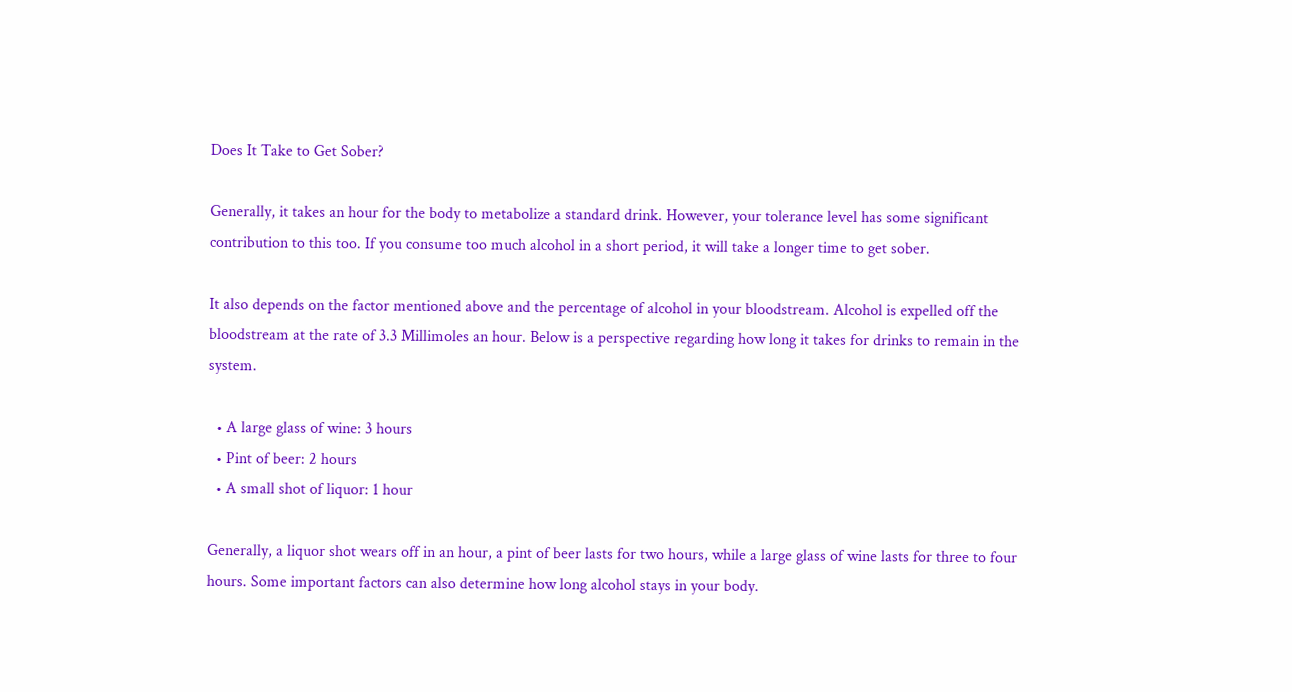Does It Take to Get Sober?

Generally, it takes an hour for the body to metabolize a standard drink. However, your tolerance level has some significant contribution to this too. If you consume too much alcohol in a short period, it will take a longer time to get sober.

It also depends on the factor mentioned above and the percentage of alcohol in your bloodstream. Alcohol is expelled off the bloodstream at the rate of 3.3 Millimoles an hour. Below is a perspective regarding how long it takes for drinks to remain in the system.

  • A large glass of wine: 3 hours
  • Pint of beer: 2 hours
  • A small shot of liquor: 1 hour

Generally, a liquor shot wears off in an hour, a pint of beer lasts for two hours, while a large glass of wine lasts for three to four hours. Some important factors can also determine how long alcohol stays in your body.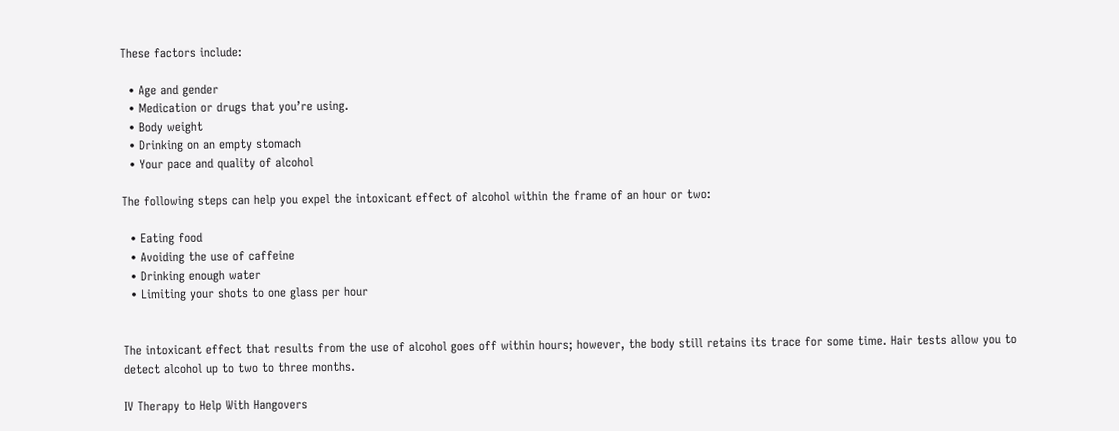These factors include:

  • Age and gender
  • Medication or drugs that you’re using.
  • Body weight
  • Drinking on an empty stomach
  • Your pace and quality of alcohol

The following steps can help you expel the intoxicant effect of alcohol within the frame of an hour or two:

  • Eating food
  • Avoiding the use of caffeine
  • Drinking enough water
  • Limiting your shots to one glass per hour


The intoxicant effect that results from the use of alcohol goes off within hours; however, the body still retains its trace for some time. Hair tests allow you to detect alcohol up to two to three months.

IV Therapy to Help With Hangovers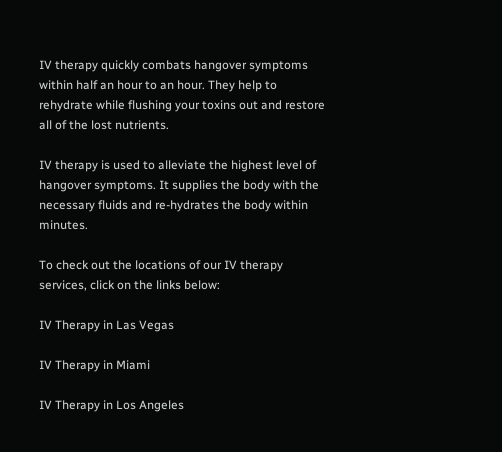IV therapy quickly combats hangover symptoms within half an hour to an hour. They help to rehydrate while flushing your toxins out and restore all of the lost nutrients.

IV therapy is used to alleviate the highest level of hangover symptoms. It supplies the body with the necessary fluids and re-hydrates the body within minutes.

To check out the locations of our IV therapy services, click on the links below:

IV Therapy in Las Vegas

IV Therapy in Miami

IV Therapy in Los Angeles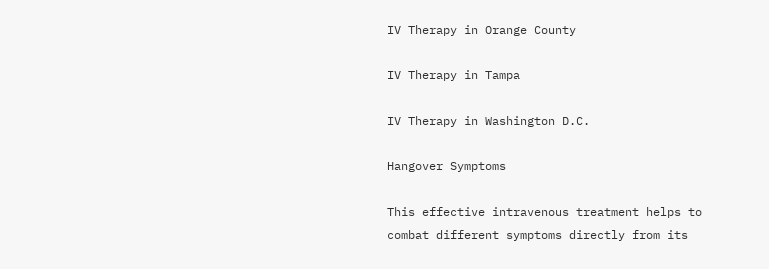IV Therapy in Orange County

IV Therapy in Tampa

IV Therapy in Washington D.C.

Hangover Symptoms

This effective intravenous treatment helps to combat different symptoms directly from its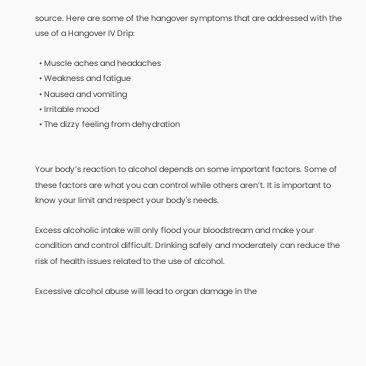source. Here are some of the hangover symptoms that are addressed with the use of a Hangover IV Drip:

  • Muscle aches and headaches
  • Weakness and fatigue
  • Nausea and vomiting
  • Irritable mood
  • The dizzy feeling from dehydration


Your body’s reaction to alcohol depends on some important factors. Some of these factors are what you can control while others aren’t. It is important to know your limit and respect your body's needs.

Excess alcoholic intake will only flood your bloodstream and make your condition and control difficult. Drinking safely and moderately can reduce the risk of health issues related to the use of alcohol.

Excessive alcohol abuse will lead to organ damage in the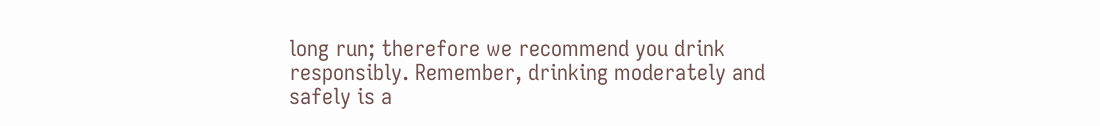long run; therefore we recommend you drink responsibly. Remember, drinking moderately and safely is a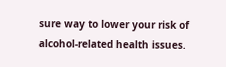sure way to lower your risk of alcohol-related health issues.